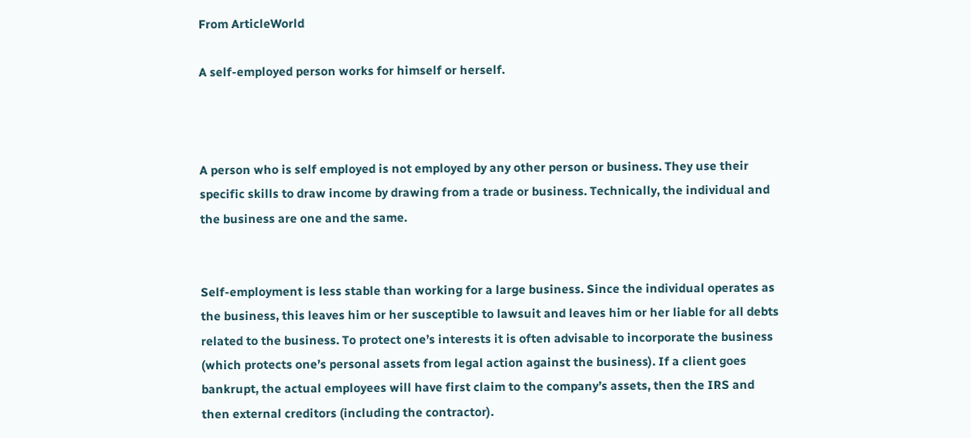From ArticleWorld

A self-employed person works for himself or herself.



A person who is self employed is not employed by any other person or business. They use their specific skills to draw income by drawing from a trade or business. Technically, the individual and the business are one and the same.


Self-employment is less stable than working for a large business. Since the individual operates as the business, this leaves him or her susceptible to lawsuit and leaves him or her liable for all debts related to the business. To protect one’s interests it is often advisable to incorporate the business (which protects one’s personal assets from legal action against the business). If a client goes bankrupt, the actual employees will have first claim to the company’s assets, then the IRS and then external creditors (including the contractor).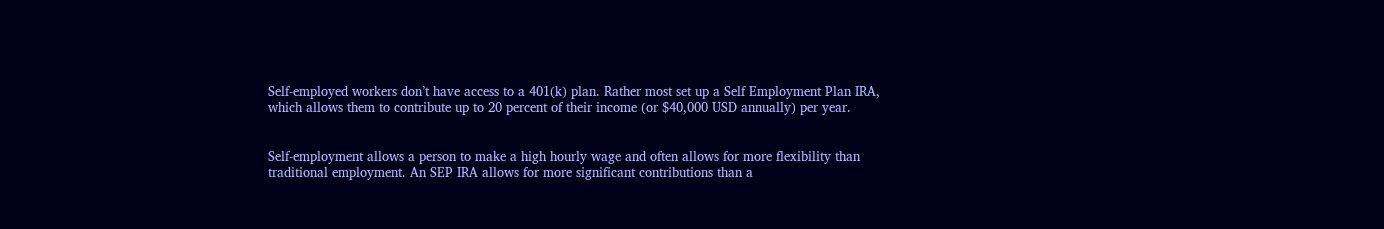Self-employed workers don’t have access to a 401(k) plan. Rather most set up a Self Employment Plan IRA, which allows them to contribute up to 20 percent of their income (or $40,000 USD annually) per year.


Self-employment allows a person to make a high hourly wage and often allows for more flexibility than traditional employment. An SEP IRA allows for more significant contributions than a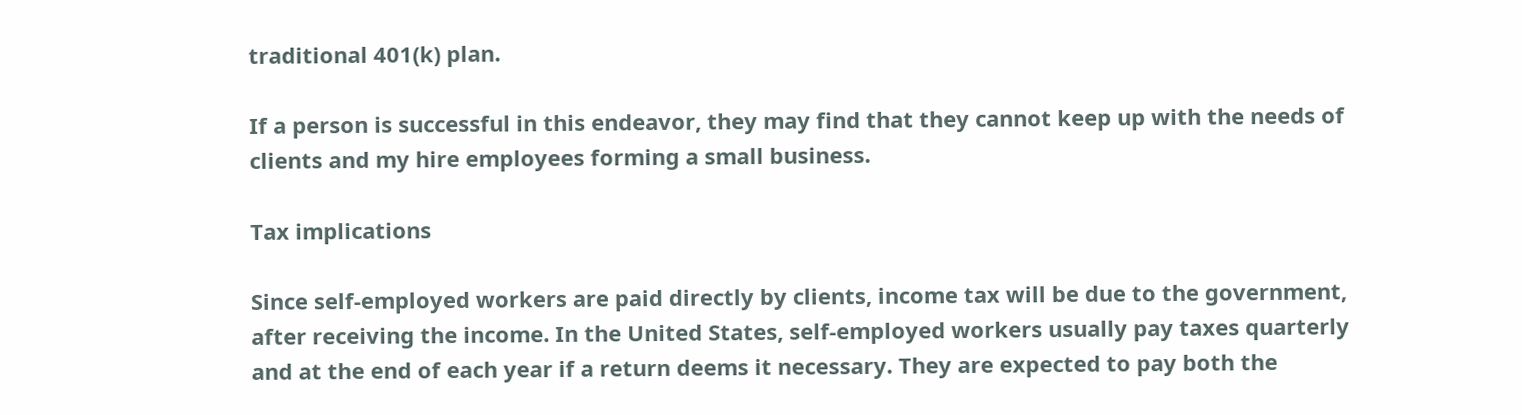traditional 401(k) plan.

If a person is successful in this endeavor, they may find that they cannot keep up with the needs of clients and my hire employees forming a small business.

Tax implications

Since self-employed workers are paid directly by clients, income tax will be due to the government, after receiving the income. In the United States, self-employed workers usually pay taxes quarterly and at the end of each year if a return deems it necessary. They are expected to pay both the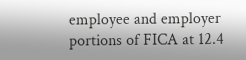employee and employer portions of FICA at 12.4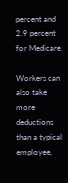percent and 2.9 percent for Medicare.

Workers can also take more deductions than a typical employee,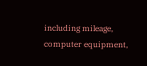including mileage, computer equipment,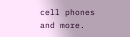cell phones and more.